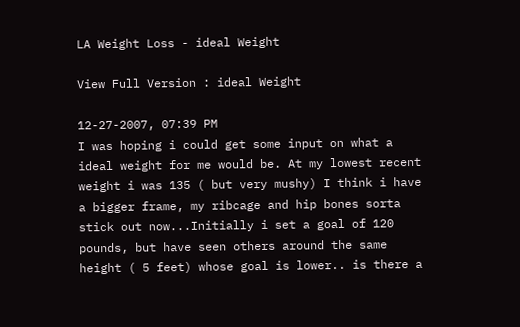LA Weight Loss - ideal Weight

View Full Version : ideal Weight

12-27-2007, 07:39 PM
I was hoping i could get some input on what a ideal weight for me would be. At my lowest recent weight i was 135 ( but very mushy) I think i have a bigger frame, my ribcage and hip bones sorta stick out now...Initially i set a goal of 120 pounds, but have seen others around the same height ( 5 feet) whose goal is lower.. is there a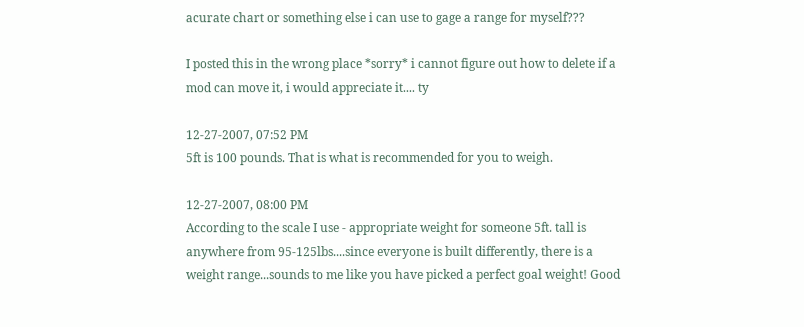acurate chart or something else i can use to gage a range for myself???

I posted this in the wrong place *sorry* i cannot figure out how to delete if a mod can move it, i would appreciate it.... ty

12-27-2007, 07:52 PM
5ft is 100 pounds. That is what is recommended for you to weigh.

12-27-2007, 08:00 PM
According to the scale I use - appropriate weight for someone 5ft. tall is anywhere from 95-125lbs....since everyone is built differently, there is a weight range...sounds to me like you have picked a perfect goal weight! Good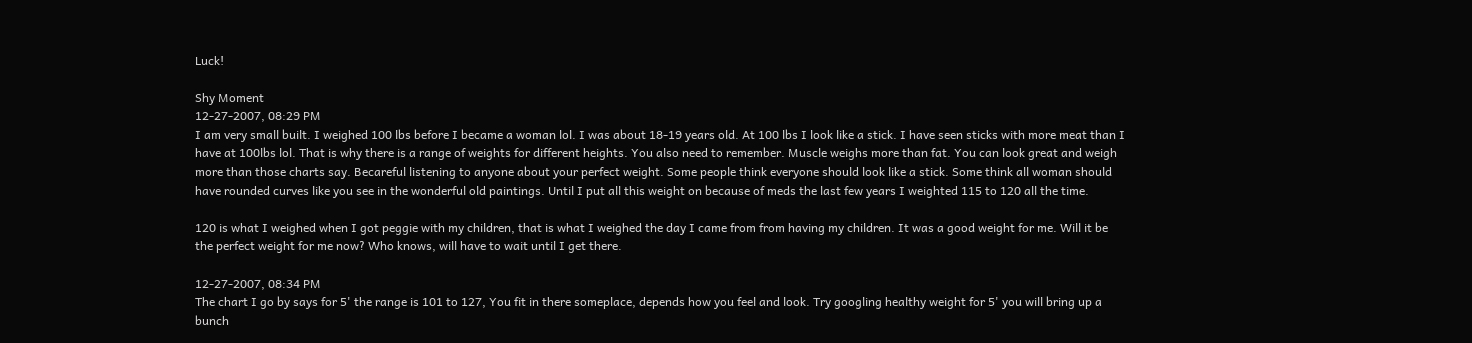Luck!

Shy Moment
12-27-2007, 08:29 PM
I am very small built. I weighed 100 lbs before I became a woman lol. I was about 18-19 years old. At 100 lbs I look like a stick. I have seen sticks with more meat than I have at 100lbs lol. That is why there is a range of weights for different heights. You also need to remember. Muscle weighs more than fat. You can look great and weigh more than those charts say. Becareful listening to anyone about your perfect weight. Some people think everyone should look like a stick. Some think all woman should have rounded curves like you see in the wonderful old paintings. Until I put all this weight on because of meds the last few years I weighted 115 to 120 all the time.

120 is what I weighed when I got peggie with my children, that is what I weighed the day I came from from having my children. It was a good weight for me. Will it be the perfect weight for me now? Who knows, will have to wait until I get there.

12-27-2007, 08:34 PM
The chart I go by says for 5' the range is 101 to 127, You fit in there someplace, depends how you feel and look. Try googling healthy weight for 5' you will bring up a bunch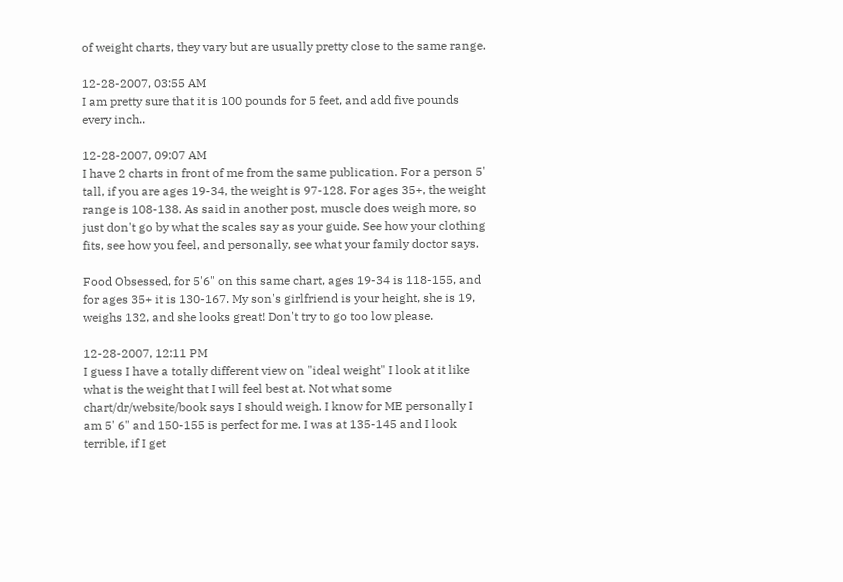of weight charts, they vary but are usually pretty close to the same range.

12-28-2007, 03:55 AM
I am pretty sure that it is 100 pounds for 5 feet, and add five pounds every inch..

12-28-2007, 09:07 AM
I have 2 charts in front of me from the same publication. For a person 5' tall, if you are ages 19-34, the weight is 97-128. For ages 35+, the weight range is 108-138. As said in another post, muscle does weigh more, so just don't go by what the scales say as your guide. See how your clothing fits, see how you feel, and personally, see what your family doctor says.

Food Obsessed, for 5'6" on this same chart, ages 19-34 is 118-155, and for ages 35+ it is 130-167. My son's girlfriend is your height, she is 19, weighs 132, and she looks great! Don't try to go too low please.

12-28-2007, 12:11 PM
I guess I have a totally different view on "ideal weight" I look at it like what is the weight that I will feel best at. Not what some chart/dr/website/book says I should weigh. I know for ME personally I am 5' 6" and 150-155 is perfect for me. I was at 135-145 and I look terrible, if I get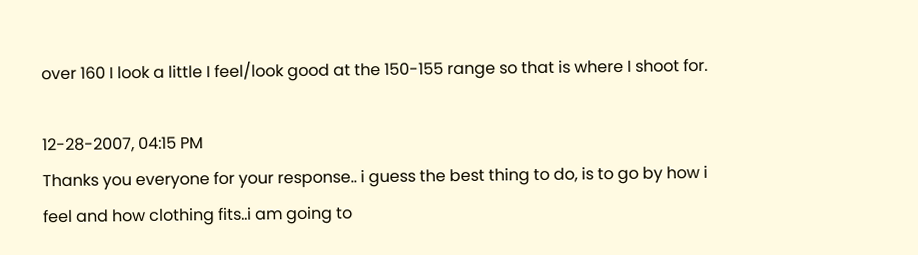over 160 I look a little I feel/look good at the 150-155 range so that is where I shoot for.

12-28-2007, 04:15 PM
Thanks you everyone for your response.. i guess the best thing to do, is to go by how i feel and how clothing fits..i am going to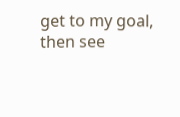get to my goal, then see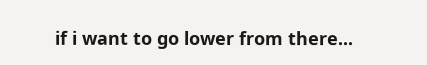if i want to go lower from there...